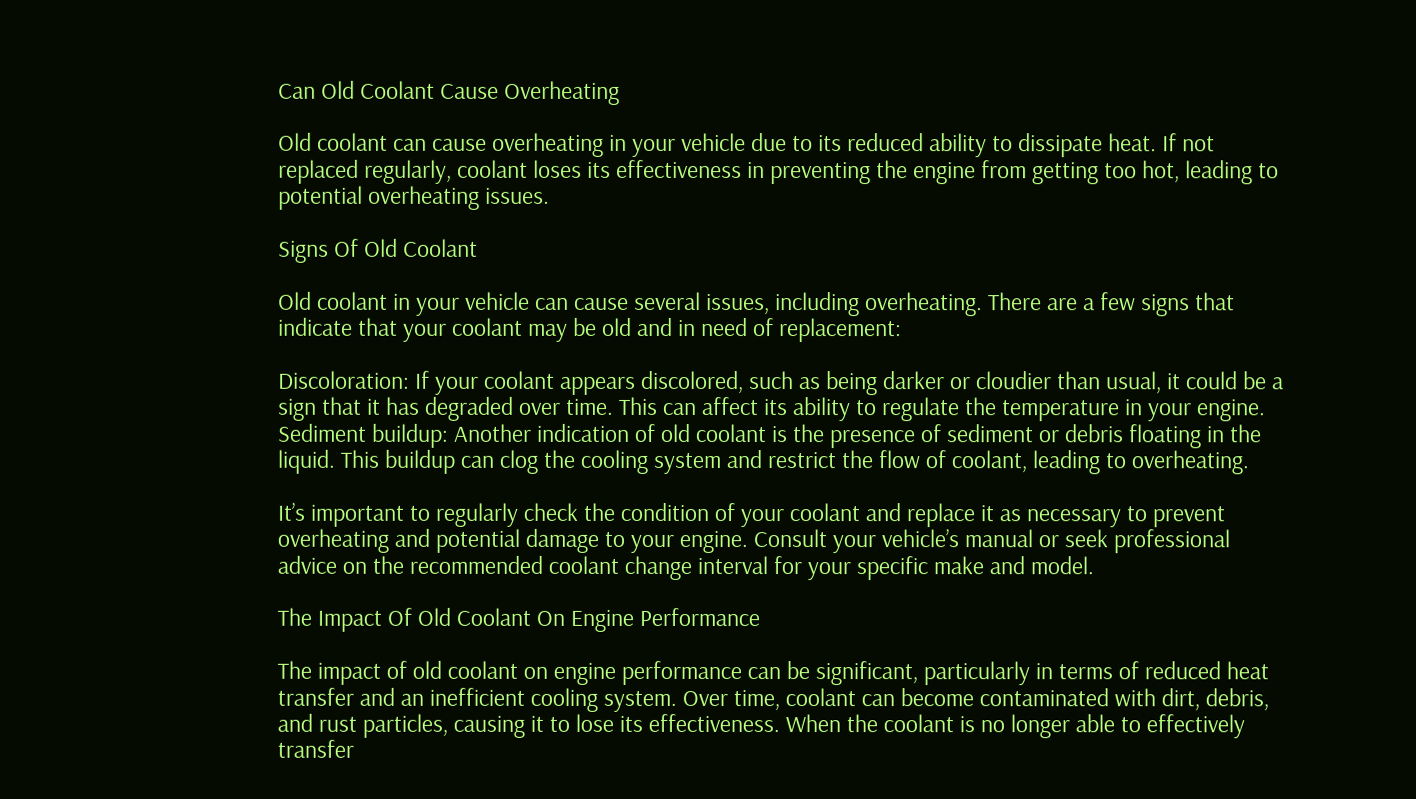Can Old Coolant Cause Overheating

Old coolant can cause overheating in your vehicle due to its reduced ability to dissipate heat. If not replaced regularly, coolant loses its effectiveness in preventing the engine from getting too hot, leading to potential overheating issues.

Signs Of Old Coolant

Old coolant in your vehicle can cause several issues, including overheating. There are a few signs that indicate that your coolant may be old and in need of replacement:

Discoloration: If your coolant appears discolored, such as being darker or cloudier than usual, it could be a sign that it has degraded over time. This can affect its ability to regulate the temperature in your engine.
Sediment buildup: Another indication of old coolant is the presence of sediment or debris floating in the liquid. This buildup can clog the cooling system and restrict the flow of coolant, leading to overheating.

It’s important to regularly check the condition of your coolant and replace it as necessary to prevent overheating and potential damage to your engine. Consult your vehicle’s manual or seek professional advice on the recommended coolant change interval for your specific make and model.

The Impact Of Old Coolant On Engine Performance

The impact of old coolant on engine performance can be significant, particularly in terms of reduced heat transfer and an inefficient cooling system. Over time, coolant can become contaminated with dirt, debris, and rust particles, causing it to lose its effectiveness. When the coolant is no longer able to effectively transfer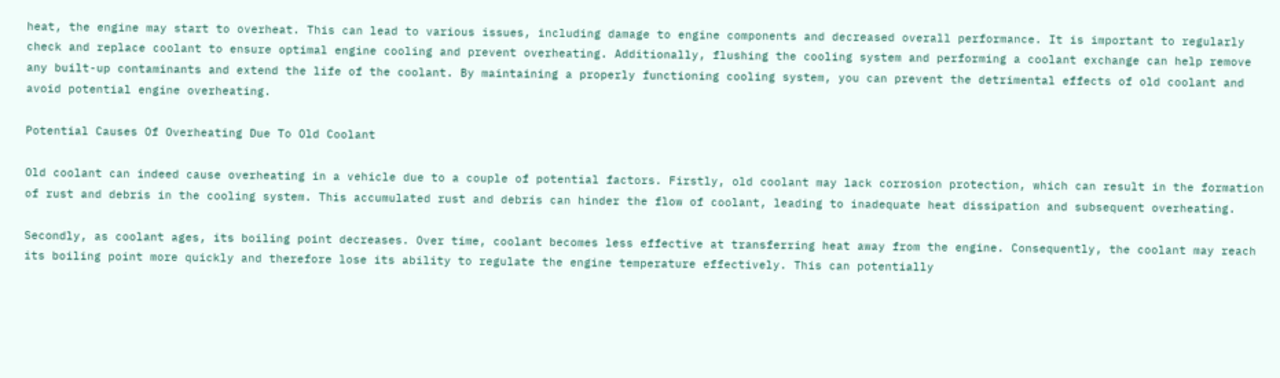heat, the engine may start to overheat. This can lead to various issues, including damage to engine components and decreased overall performance. It is important to regularly check and replace coolant to ensure optimal engine cooling and prevent overheating. Additionally, flushing the cooling system and performing a coolant exchange can help remove any built-up contaminants and extend the life of the coolant. By maintaining a properly functioning cooling system, you can prevent the detrimental effects of old coolant and avoid potential engine overheating.

Potential Causes Of Overheating Due To Old Coolant

Old coolant can indeed cause overheating in a vehicle due to a couple of potential factors. Firstly, old coolant may lack corrosion protection, which can result in the formation of rust and debris in the cooling system. This accumulated rust and debris can hinder the flow of coolant, leading to inadequate heat dissipation and subsequent overheating.

Secondly, as coolant ages, its boiling point decreases. Over time, coolant becomes less effective at transferring heat away from the engine. Consequently, the coolant may reach its boiling point more quickly and therefore lose its ability to regulate the engine temperature effectively. This can potentially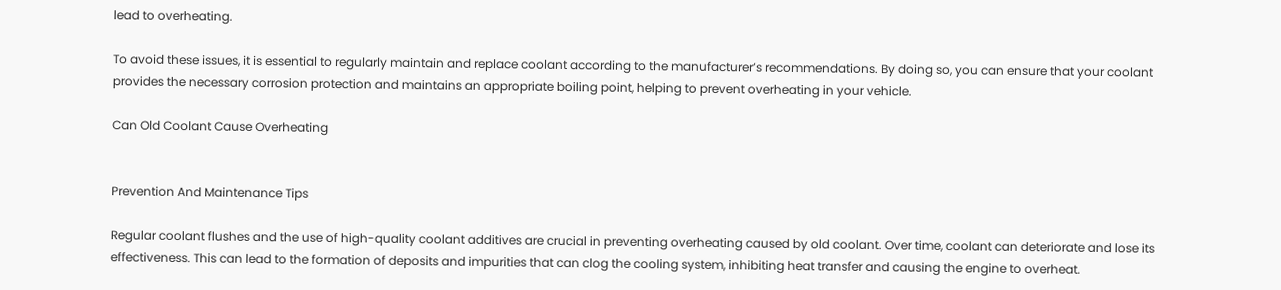lead to overheating.

To avoid these issues, it is essential to regularly maintain and replace coolant according to the manufacturer’s recommendations. By doing so, you can ensure that your coolant provides the necessary corrosion protection and maintains an appropriate boiling point, helping to prevent overheating in your vehicle.

Can Old Coolant Cause Overheating


Prevention And Maintenance Tips

Regular coolant flushes and the use of high-quality coolant additives are crucial in preventing overheating caused by old coolant. Over time, coolant can deteriorate and lose its effectiveness. This can lead to the formation of deposits and impurities that can clog the cooling system, inhibiting heat transfer and causing the engine to overheat.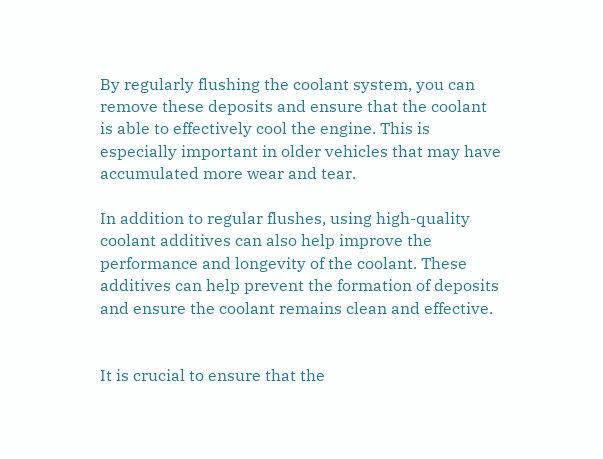By regularly flushing the coolant system, you can remove these deposits and ensure that the coolant is able to effectively cool the engine. This is especially important in older vehicles that may have accumulated more wear and tear.

In addition to regular flushes, using high-quality coolant additives can also help improve the performance and longevity of the coolant. These additives can help prevent the formation of deposits and ensure the coolant remains clean and effective.


It is crucial to ensure that the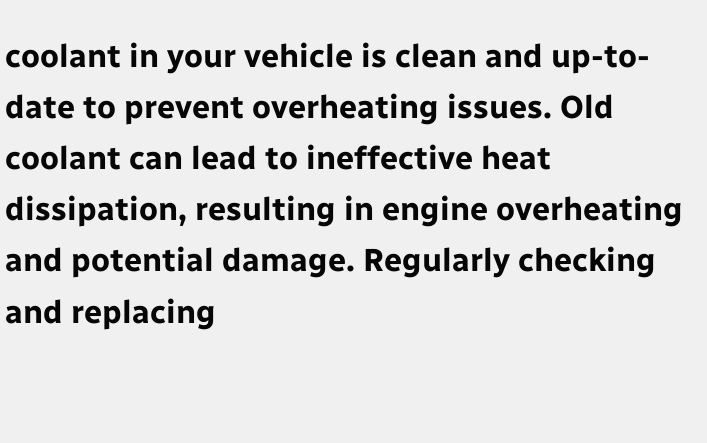coolant in your vehicle is clean and up-to-date to prevent overheating issues. Old coolant can lead to ineffective heat dissipation, resulting in engine overheating and potential damage. Regularly checking and replacing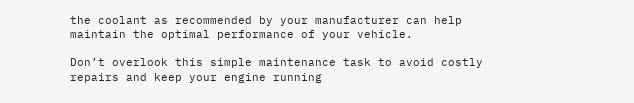the coolant as recommended by your manufacturer can help maintain the optimal performance of your vehicle.

Don’t overlook this simple maintenance task to avoid costly repairs and keep your engine running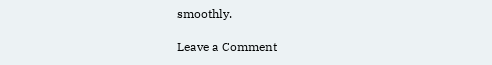smoothly.

Leave a Comment